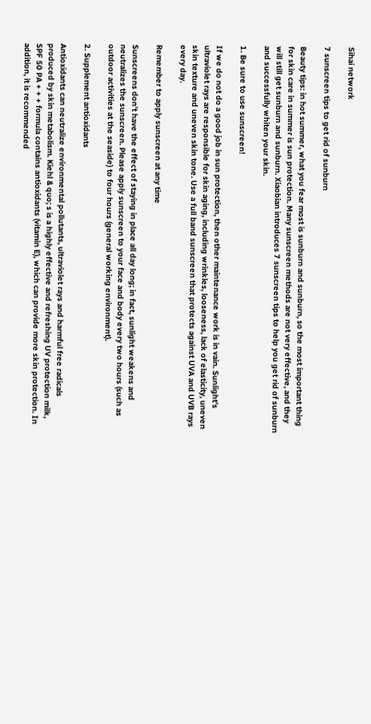Sihai network

7 sunscreen tips to get rid of sunburn

Beauty tips: in hot summer, what you fear most is sunburn and sunburn, so the most important thing for skin care in summer is sun protection. Many sunscreen methods are not very effective, and they will still get sunburn and sunburn. Xiaobian introduces 7 sunscreen tips to help you get rid of sunburn and successfully whiten your skin.

1. Be sure to use sunscreen!

If we do not do a good job in sun protection, then other maintenance work is in vain. Sunlight's ultraviolet rays are responsible for skin aging, including wrinkles, looseness, lack of elasticity, uneven skin texture and uneven skin tone. Use a full band sunscreen that protects against UVA and UVB rays every day.

Remember to apply sunscreen at any time

Sunscreens don't have the effect of staying in place all day long; in fact, sunlight weakens and neutralizes the sunscreen. Please apply sunscreen to your face and body every two hours (such as outdoor activities at the seaside) to four hours (general working environment).

2. Supplement antioxidants

Antioxidants can neutralize environmental pollutants, ultraviolet rays and harmful free radicals produced by skin metabolism. Kiehl & quo; s is a highly effective and refreshing UV protection milk, SPF 50 PA + + + formula contains antioxidants (vitamin E), which can provide more skin protection. In addition, it is recommended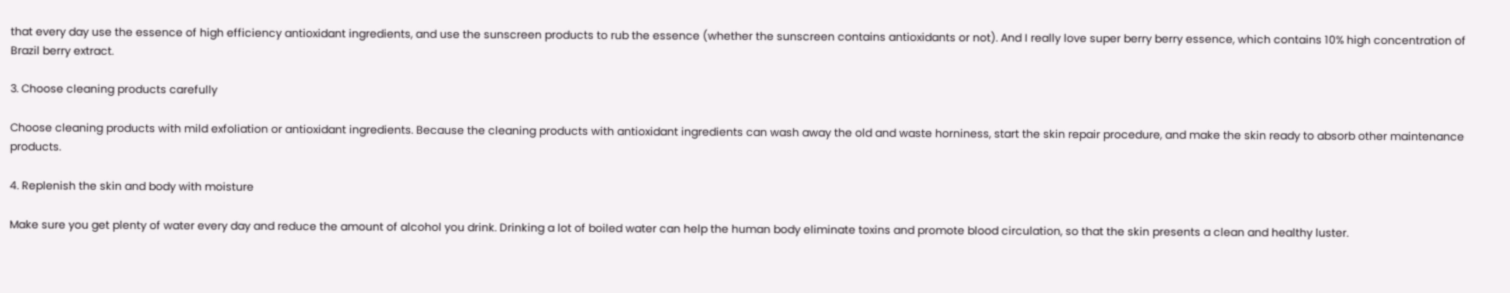that every day use the essence of high efficiency antioxidant ingredients, and use the sunscreen products to rub the essence (whether the sunscreen contains antioxidants or not). And I really love super berry berry essence, which contains 10% high concentration of Brazil berry extract.

3. Choose cleaning products carefully

Choose cleaning products with mild exfoliation or antioxidant ingredients. Because the cleaning products with antioxidant ingredients can wash away the old and waste horniness, start the skin repair procedure, and make the skin ready to absorb other maintenance products.

4. Replenish the skin and body with moisture

Make sure you get plenty of water every day and reduce the amount of alcohol you drink. Drinking a lot of boiled water can help the human body eliminate toxins and promote blood circulation, so that the skin presents a clean and healthy luster.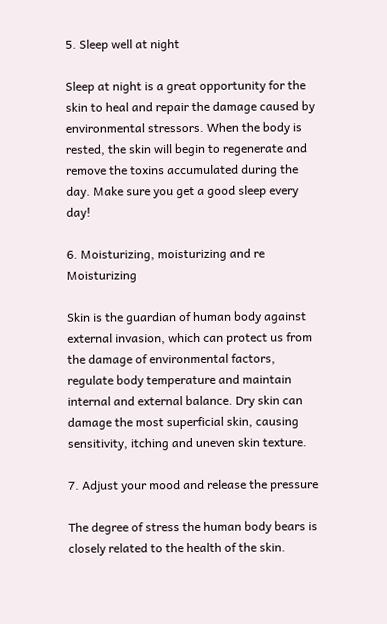5. Sleep well at night

Sleep at night is a great opportunity for the skin to heal and repair the damage caused by environmental stressors. When the body is rested, the skin will begin to regenerate and remove the toxins accumulated during the day. Make sure you get a good sleep every day!

6. Moisturizing, moisturizing and re Moisturizing

Skin is the guardian of human body against external invasion, which can protect us from the damage of environmental factors, regulate body temperature and maintain internal and external balance. Dry skin can damage the most superficial skin, causing sensitivity, itching and uneven skin texture.

7. Adjust your mood and release the pressure

The degree of stress the human body bears is closely related to the health of the skin.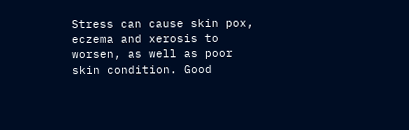Stress can cause skin pox, eczema and xerosis to worsen, as well as poor skin condition. Good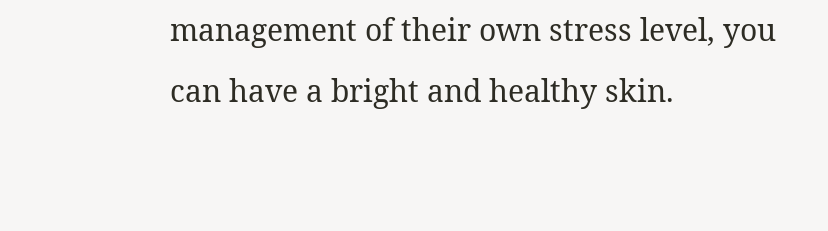management of their own stress level, you can have a bright and healthy skin.